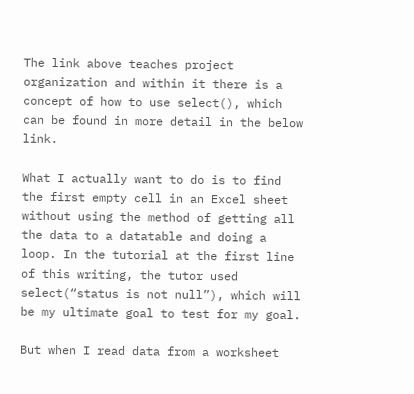The link above teaches project organization and within it there is a concept of how to use select(), which can be found in more detail in the below link.

What I actually want to do is to find the first empty cell in an Excel sheet without using the method of getting all the data to a datatable and doing a loop. In the tutorial at the first line of this writing, the tutor used select(“status is not null”), which will be my ultimate goal to test for my goal.

But when I read data from a worksheet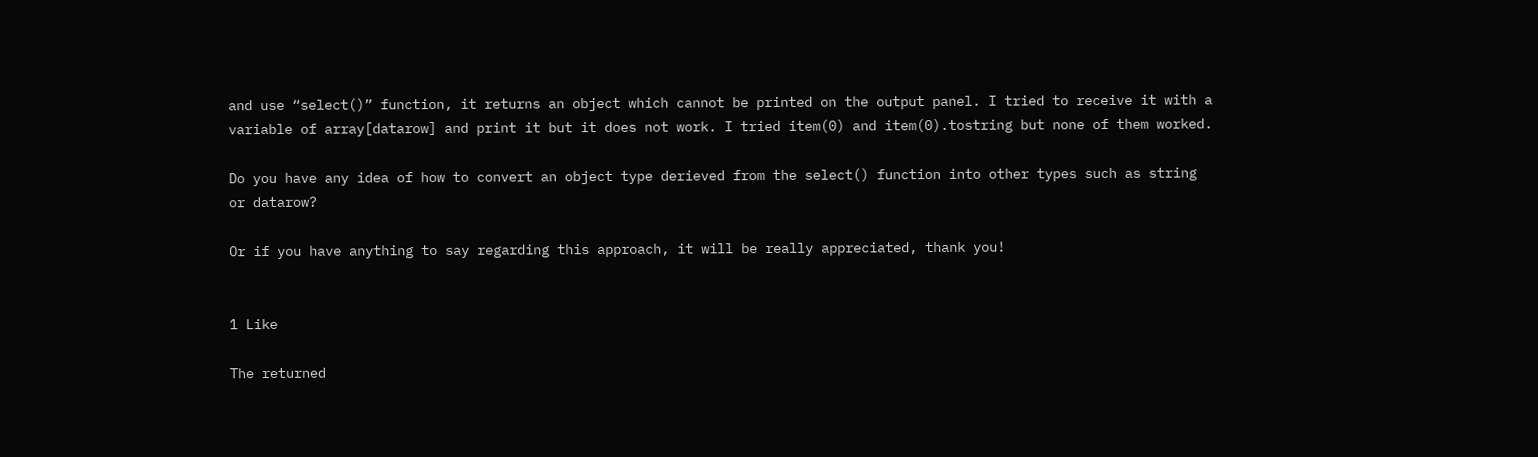and use “select()” function, it returns an object which cannot be printed on the output panel. I tried to receive it with a variable of array[datarow] and print it but it does not work. I tried item(0) and item(0).tostring but none of them worked.

Do you have any idea of how to convert an object type derieved from the select() function into other types such as string or datarow?

Or if you have anything to say regarding this approach, it will be really appreciated, thank you!


1 Like

The returned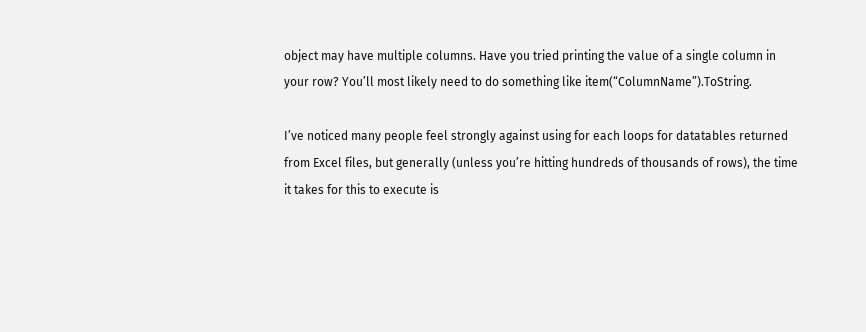object may have multiple columns. Have you tried printing the value of a single column in your row? You’ll most likely need to do something like item(“ColumnName”).ToString.

I’ve noticed many people feel strongly against using for each loops for datatables returned from Excel files, but generally (unless you’re hitting hundreds of thousands of rows), the time it takes for this to execute is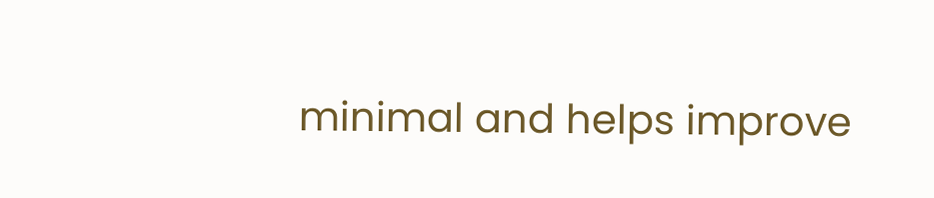minimal and helps improve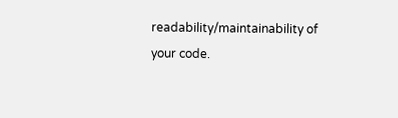readability/maintainability of your code.